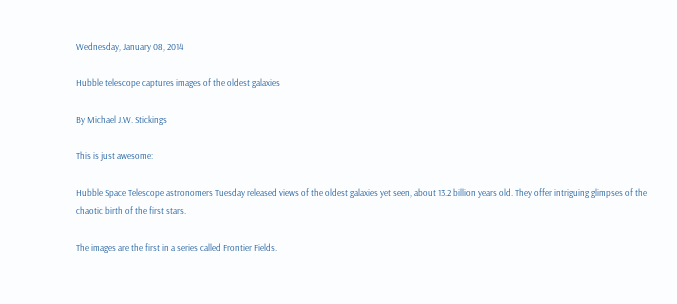Wednesday, January 08, 2014

Hubble telescope captures images of the oldest galaxies

By Michael J.W. Stickings

This is just awesome:

Hubble Space Telescope astronomers Tuesday released views of the oldest galaxies yet seen, about 13.2 billion years old. They offer intriguing glimpses of the chaotic birth of the first stars.

The images are the first in a series called Frontier Fields.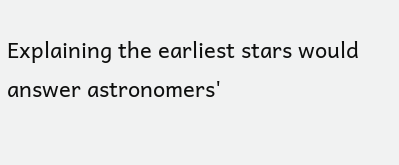Explaining the earliest stars would answer astronomers'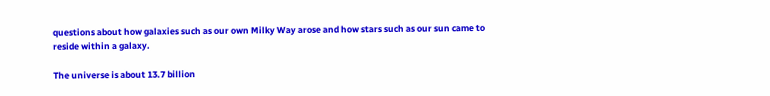questions about how galaxies such as our own Milky Way arose and how stars such as our sun came to reside within a galaxy.

The universe is about 13.7 billion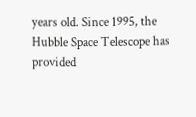years old. Since 1995, the Hubble Space Telescope has provided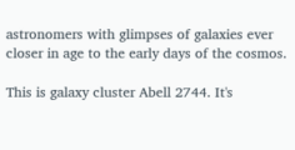astronomers with glimpses of galaxies ever closer in age to the early days of the cosmos.

This is galaxy cluster Abell 2744. It's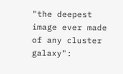"the deepest image ever made of any cluster galaxy":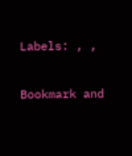Labels: , ,

Bookmark and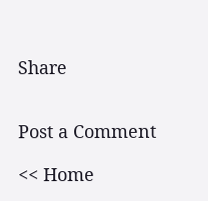Share


Post a Comment

<< Home